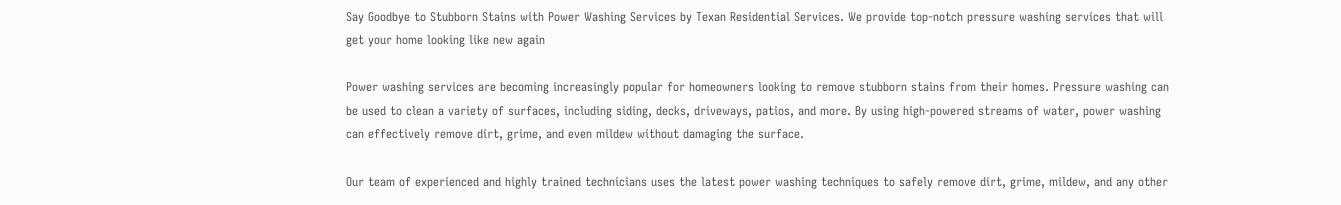Say Goodbye to Stubborn Stains with Power Washing Services by Texan Residential Services. We provide top-notch pressure washing services that will get your home looking like new again

Power washing services are becoming increasingly popular for homeowners looking to remove stubborn stains from their homes. Pressure washing can be used to clean a variety of surfaces, including siding, decks, driveways, patios, and more. By using high-powered streams of water, power washing can effectively remove dirt, grime, and even mildew without damaging the surface.

Our team of experienced and highly trained technicians uses the latest power washing techniques to safely remove dirt, grime, mildew, and any other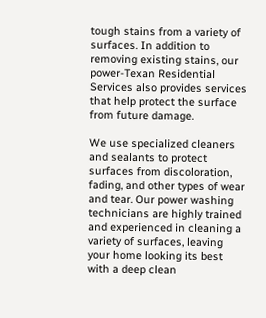tough stains from a variety of surfaces. In addition to removing existing stains, our power-Texan Residential Services also provides services that help protect the surface from future damage.

We use specialized cleaners and sealants to protect surfaces from discoloration, fading, and other types of wear and tear. Our power washing technicians are highly trained and experienced in cleaning a variety of surfaces, leaving your home looking its best with a deep clean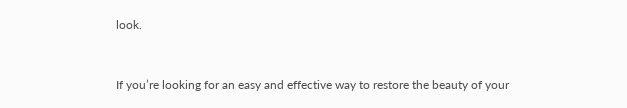look.


If you’re looking for an easy and effective way to restore the beauty of your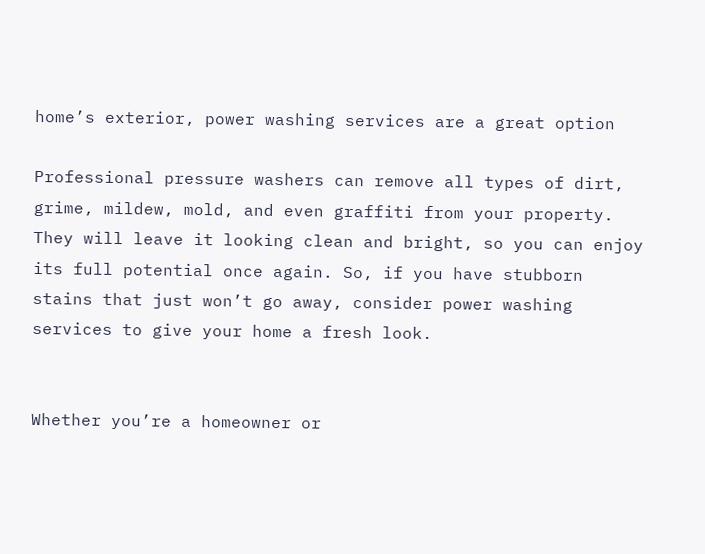home’s exterior, power washing services are a great option

Professional pressure washers can remove all types of dirt, grime, mildew, mold, and even graffiti from your property. They will leave it looking clean and bright, so you can enjoy its full potential once again. So, if you have stubborn stains that just won’t go away, consider power washing services to give your home a fresh look.


Whether you’re a homeowner or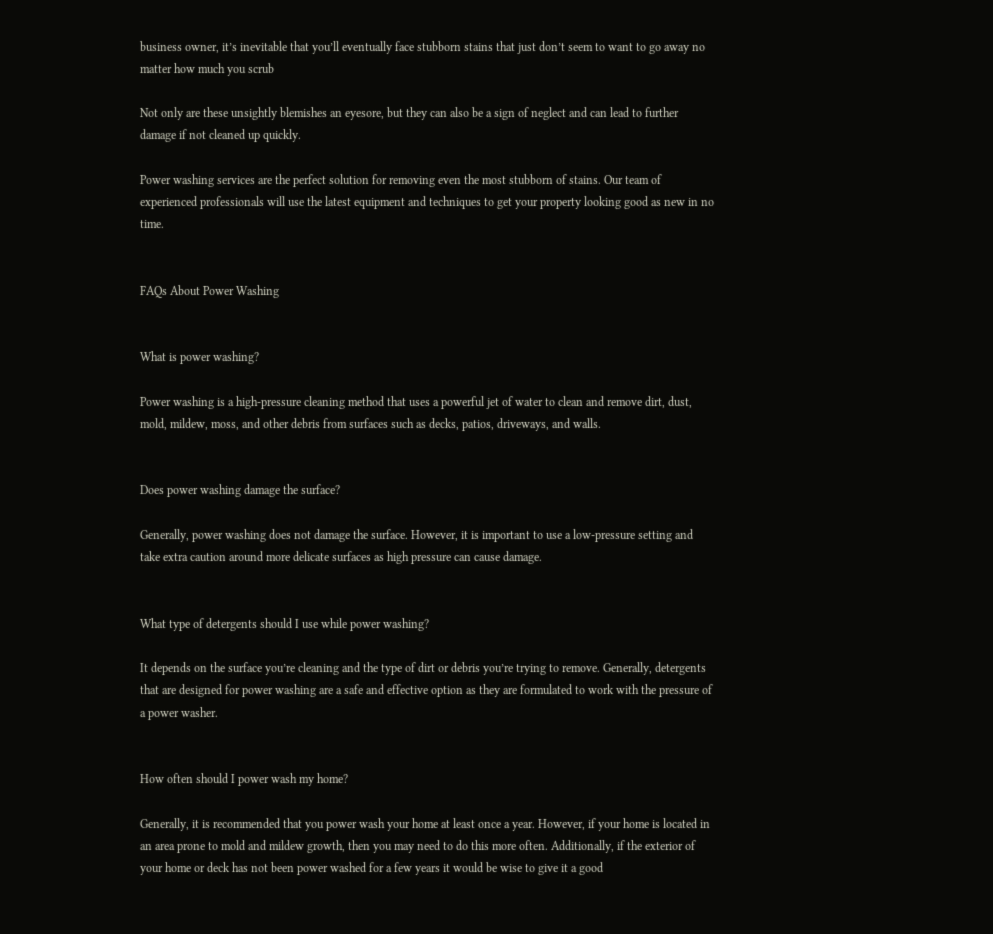business owner, it’s inevitable that you’ll eventually face stubborn stains that just don’t seem to want to go away no matter how much you scrub

Not only are these unsightly blemishes an eyesore, but they can also be a sign of neglect and can lead to further damage if not cleaned up quickly.

Power washing services are the perfect solution for removing even the most stubborn of stains. Our team of experienced professionals will use the latest equipment and techniques to get your property looking good as new in no time.


FAQs About Power Washing


What is power washing?

Power washing is a high-pressure cleaning method that uses a powerful jet of water to clean and remove dirt, dust, mold, mildew, moss, and other debris from surfaces such as decks, patios, driveways, and walls.


Does power washing damage the surface?

Generally, power washing does not damage the surface. However, it is important to use a low-pressure setting and take extra caution around more delicate surfaces as high pressure can cause damage.


What type of detergents should I use while power washing?

It depends on the surface you’re cleaning and the type of dirt or debris you’re trying to remove. Generally, detergents that are designed for power washing are a safe and effective option as they are formulated to work with the pressure of a power washer.


How often should I power wash my home?

Generally, it is recommended that you power wash your home at least once a year. However, if your home is located in an area prone to mold and mildew growth, then you may need to do this more often. Additionally, if the exterior of your home or deck has not been power washed for a few years it would be wise to give it a good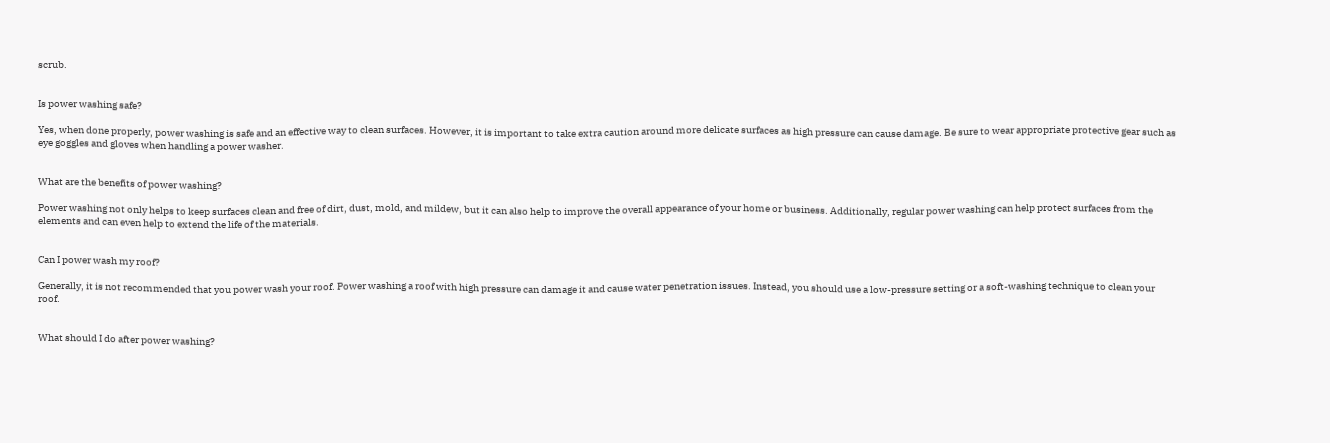scrub.


Is power washing safe?

Yes, when done properly, power washing is safe and an effective way to clean surfaces. However, it is important to take extra caution around more delicate surfaces as high pressure can cause damage. Be sure to wear appropriate protective gear such as eye goggles and gloves when handling a power washer.


What are the benefits of power washing?

Power washing not only helps to keep surfaces clean and free of dirt, dust, mold, and mildew, but it can also help to improve the overall appearance of your home or business. Additionally, regular power washing can help protect surfaces from the elements and can even help to extend the life of the materials.


Can I power wash my roof?

Generally, it is not recommended that you power wash your roof. Power washing a roof with high pressure can damage it and cause water penetration issues. Instead, you should use a low-pressure setting or a soft-washing technique to clean your roof.


What should I do after power washing?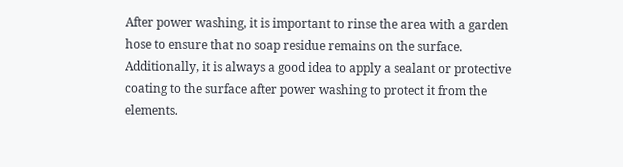After power washing, it is important to rinse the area with a garden hose to ensure that no soap residue remains on the surface. Additionally, it is always a good idea to apply a sealant or protective coating to the surface after power washing to protect it from the elements.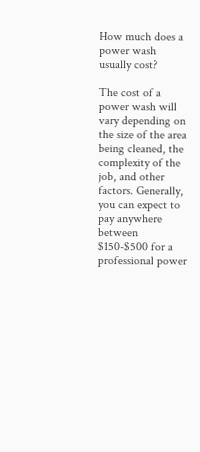How much does a power wash usually cost?

The cost of a power wash will vary depending on the size of the area being cleaned, the complexity of the job, and other factors. Generally, you can expect to pay anywhere between $150-$500 for a professional power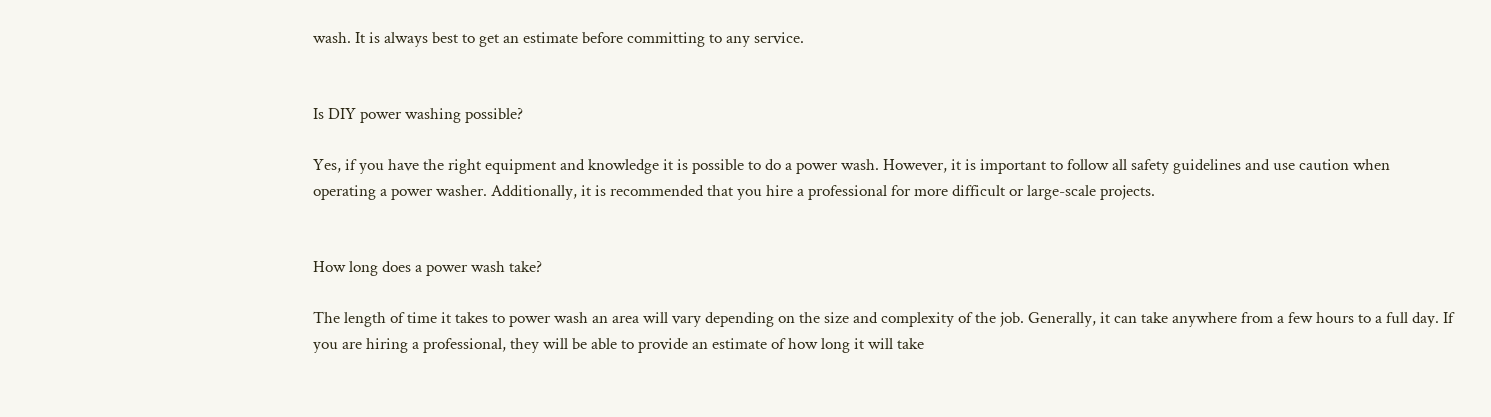wash. It is always best to get an estimate before committing to any service.


Is DIY power washing possible?

Yes, if you have the right equipment and knowledge it is possible to do a power wash. However, it is important to follow all safety guidelines and use caution when operating a power washer. Additionally, it is recommended that you hire a professional for more difficult or large-scale projects.


How long does a power wash take?

The length of time it takes to power wash an area will vary depending on the size and complexity of the job. Generally, it can take anywhere from a few hours to a full day. If you are hiring a professional, they will be able to provide an estimate of how long it will take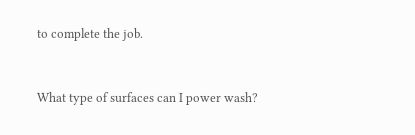to complete the job.


What type of surfaces can I power wash?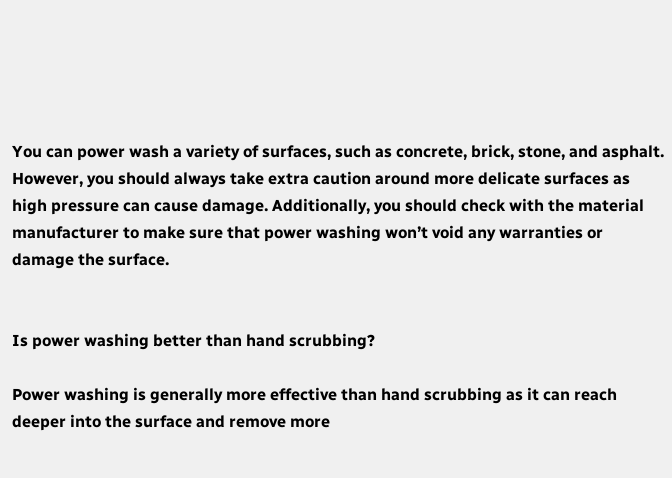You can power wash a variety of surfaces, such as concrete, brick, stone, and asphalt. However, you should always take extra caution around more delicate surfaces as high pressure can cause damage. Additionally, you should check with the material manufacturer to make sure that power washing won’t void any warranties or damage the surface.


Is power washing better than hand scrubbing?

Power washing is generally more effective than hand scrubbing as it can reach deeper into the surface and remove more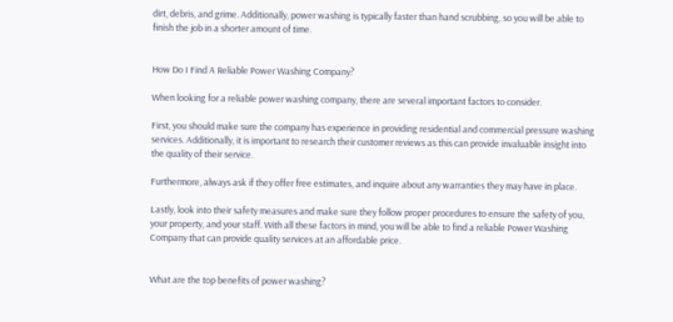dirt, debris, and grime. Additionally, power washing is typically faster than hand scrubbing, so you will be able to finish the job in a shorter amount of time.


How Do I Find A Reliable Power Washing Company?

When looking for a reliable power washing company, there are several important factors to consider.

First, you should make sure the company has experience in providing residential and commercial pressure washing services. Additionally, it is important to research their customer reviews as this can provide invaluable insight into the quality of their service.

Furthermore, always ask if they offer free estimates, and inquire about any warranties they may have in place.

Lastly, look into their safety measures and make sure they follow proper procedures to ensure the safety of you, your property, and your staff. With all these factors in mind, you will be able to find a reliable Power Washing Company that can provide quality services at an affordable price.


What are the top benefits of power washing?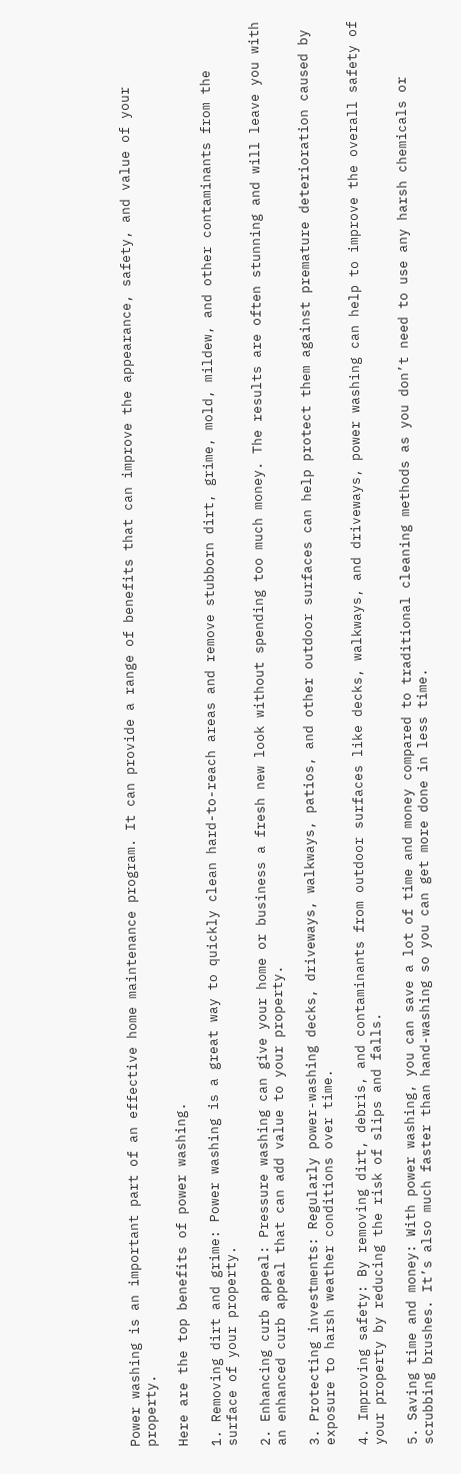Power washing is an important part of an effective home maintenance program. It can provide a range of benefits that can improve the appearance, safety, and value of your property.

Here are the top benefits of power washing.

1. Removing dirt and grime: Power washing is a great way to quickly clean hard-to-reach areas and remove stubborn dirt, grime, mold, mildew, and other contaminants from the surface of your property.

2. Enhancing curb appeal: Pressure washing can give your home or business a fresh new look without spending too much money. The results are often stunning and will leave you with an enhanced curb appeal that can add value to your property.

3. Protecting investments: Regularly power-washing decks, driveways, walkways, patios, and other outdoor surfaces can help protect them against premature deterioration caused by exposure to harsh weather conditions over time.

4. Improving safety: By removing dirt, debris, and contaminants from outdoor surfaces like decks, walkways, and driveways, power washing can help to improve the overall safety of your property by reducing the risk of slips and falls.

5. Saving time and money: With power washing, you can save a lot of time and money compared to traditional cleaning methods as you don’t need to use any harsh chemicals or scrubbing brushes. It’s also much faster than hand-washing so you can get more done in less time.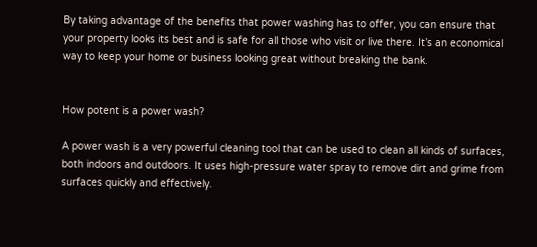By taking advantage of the benefits that power washing has to offer, you can ensure that your property looks its best and is safe for all those who visit or live there. It’s an economical way to keep your home or business looking great without breaking the bank.


How potent is a power wash?

A power wash is a very powerful cleaning tool that can be used to clean all kinds of surfaces, both indoors and outdoors. It uses high-pressure water spray to remove dirt and grime from surfaces quickly and effectively.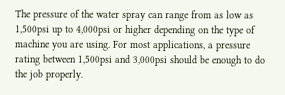The pressure of the water spray can range from as low as 1,500psi up to 4,000psi or higher depending on the type of machine you are using. For most applications, a pressure rating between 1,500psi and 3,000psi should be enough to do the job properly.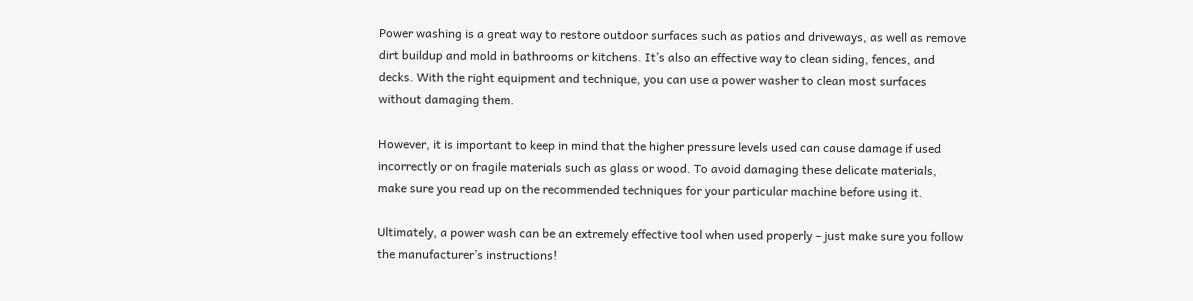Power washing is a great way to restore outdoor surfaces such as patios and driveways, as well as remove dirt buildup and mold in bathrooms or kitchens. It’s also an effective way to clean siding, fences, and decks. With the right equipment and technique, you can use a power washer to clean most surfaces without damaging them.

However, it is important to keep in mind that the higher pressure levels used can cause damage if used incorrectly or on fragile materials such as glass or wood. To avoid damaging these delicate materials, make sure you read up on the recommended techniques for your particular machine before using it.

Ultimately, a power wash can be an extremely effective tool when used properly – just make sure you follow the manufacturer’s instructions!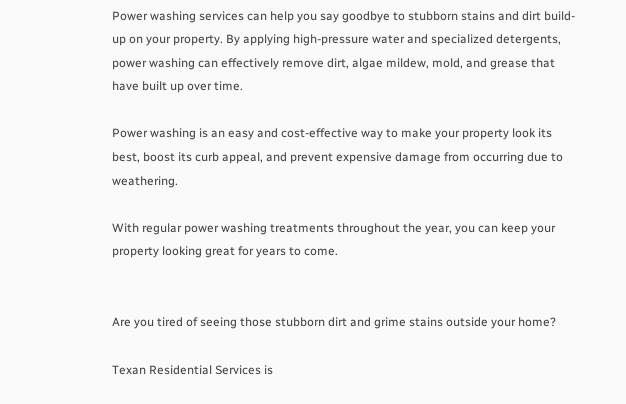Power washing services can help you say goodbye to stubborn stains and dirt build-up on your property. By applying high-pressure water and specialized detergents, power washing can effectively remove dirt, algae mildew, mold, and grease that have built up over time.

Power washing is an easy and cost-effective way to make your property look its best, boost its curb appeal, and prevent expensive damage from occurring due to weathering.

With regular power washing treatments throughout the year, you can keep your property looking great for years to come.


Are you tired of seeing those stubborn dirt and grime stains outside your home?

Texan Residential Services is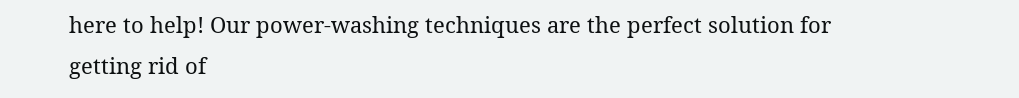here to help! Our power-washing techniques are the perfect solution for getting rid of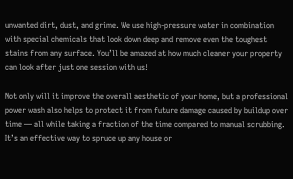unwanted dirt, dust, and grime. We use high-pressure water in combination with special chemicals that look down deep and remove even the toughest stains from any surface. You’ll be amazed at how much cleaner your property can look after just one session with us!

Not only will it improve the overall aesthetic of your home, but a professional power wash also helps to protect it from future damage caused by buildup over time — all while taking a fraction of the time compared to manual scrubbing. It’s an effective way to spruce up any house or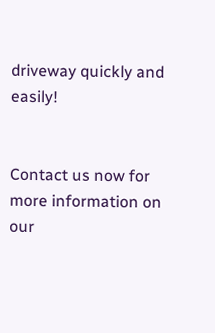driveway quickly and easily!


Contact us now for more information on our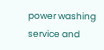power washing service and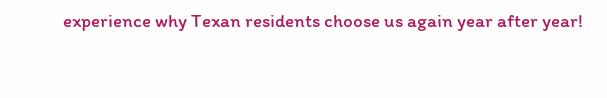experience why Texan residents choose us again year after year!